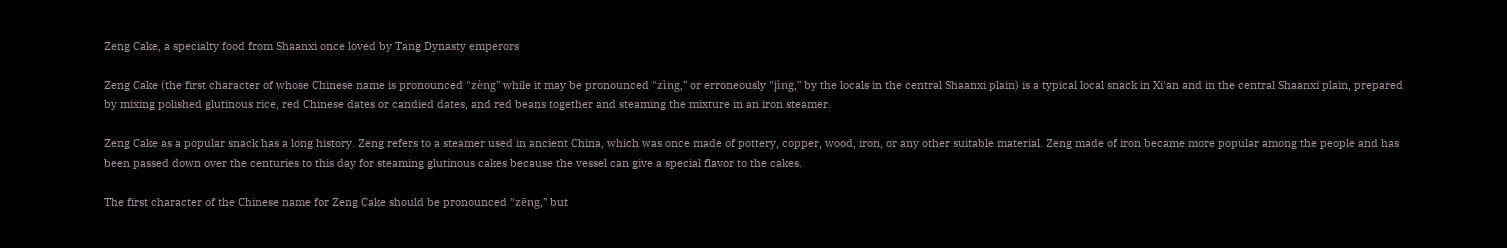Zeng Cake, a specialty food from Shaanxi once loved by Tang Dynasty emperors

Zeng Cake (the first character of whose Chinese name is pronounced "zèng" while it may be pronounced "zìng," or erroneously "jìng," by the locals in the central Shaanxi plain) is a typical local snack in Xi'an and in the central Shaanxi plain, prepared by mixing polished glutinous rice, red Chinese dates or candied dates, and red beans together and steaming the mixture in an iron steamer.

Zeng Cake as a popular snack has a long history. Zeng refers to a steamer used in ancient China, which was once made of pottery, copper, wood, iron, or any other suitable material. Zeng made of iron became more popular among the people and has been passed down over the centuries to this day for steaming glutinous cakes because the vessel can give a special flavor to the cakes.

The first character of the Chinese name for Zeng Cake should be pronounced "zēng," but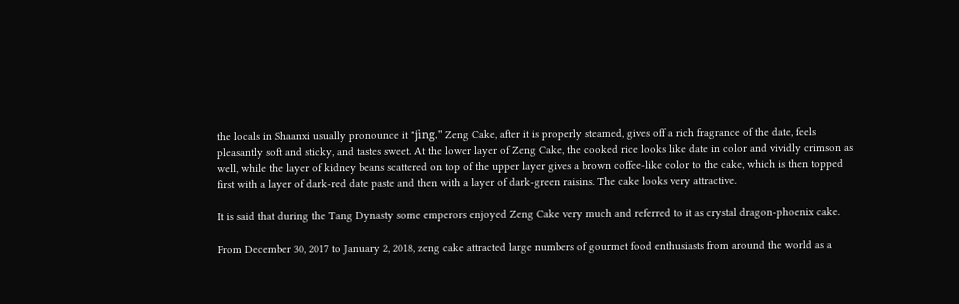the locals in Shaanxi usually pronounce it "jìng." Zeng Cake, after it is properly steamed, gives off a rich fragrance of the date, feels pleasantly soft and sticky, and tastes sweet. At the lower layer of Zeng Cake, the cooked rice looks like date in color and vividly crimson as well, while the layer of kidney beans scattered on top of the upper layer gives a brown coffee-like color to the cake, which is then topped first with a layer of dark-red date paste and then with a layer of dark-green raisins. The cake looks very attractive.

It is said that during the Tang Dynasty some emperors enjoyed Zeng Cake very much and referred to it as crystal dragon-phoenix cake.

From December 30, 2017 to January 2, 2018, zeng cake attracted large numbers of gourmet food enthusiasts from around the world as a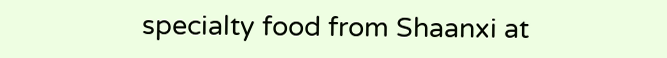specialty food from Shaanxi at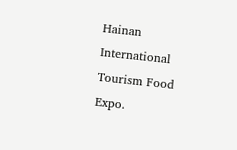Hainan International Tourism Food Expo.